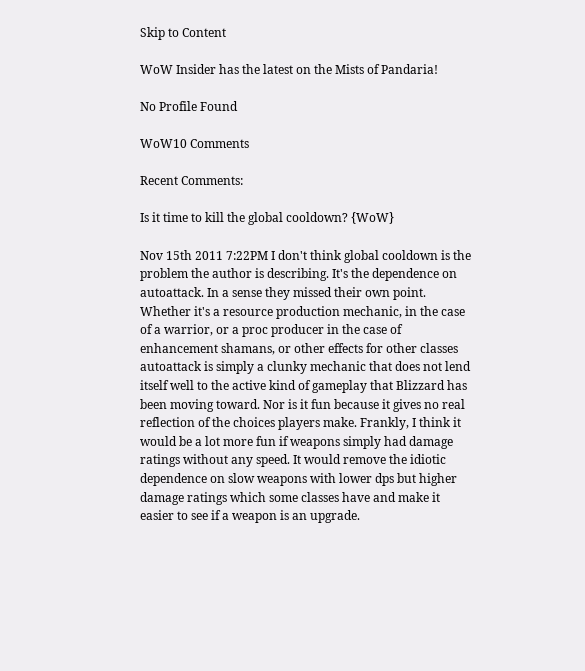Skip to Content

WoW Insider has the latest on the Mists of Pandaria!

No Profile Found

WoW10 Comments

Recent Comments:

Is it time to kill the global cooldown? {WoW}

Nov 15th 2011 7:22PM I don't think global cooldown is the problem the author is describing. It's the dependence on autoattack. In a sense they missed their own point. Whether it's a resource production mechanic, in the case of a warrior, or a proc producer in the case of enhancement shamans, or other effects for other classes autoattack is simply a clunky mechanic that does not lend itself well to the active kind of gameplay that Blizzard has been moving toward. Nor is it fun because it gives no real reflection of the choices players make. Frankly, I think it would be a lot more fun if weapons simply had damage ratings without any speed. It would remove the idiotic dependence on slow weapons with lower dps but higher damage ratings which some classes have and make it easier to see if a weapon is an upgrade.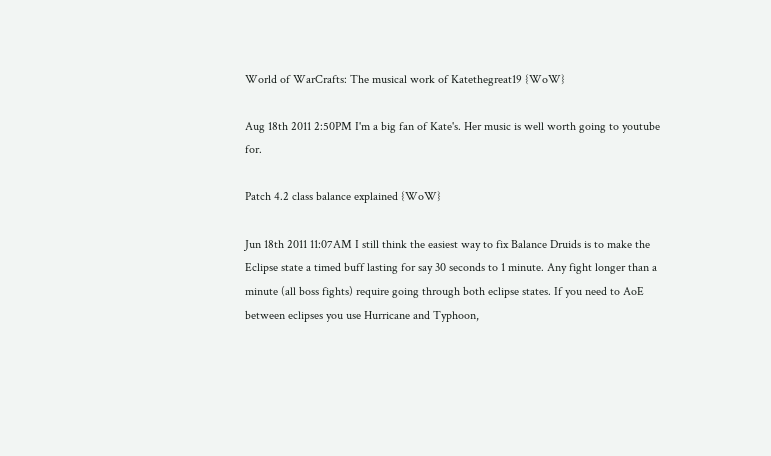World of WarCrafts: The musical work of Katethegreat19 {WoW}

Aug 18th 2011 2:50PM I'm a big fan of Kate's. Her music is well worth going to youtube for.

Patch 4.2 class balance explained {WoW}

Jun 18th 2011 11:07AM I still think the easiest way to fix Balance Druids is to make the Eclipse state a timed buff lasting for say 30 seconds to 1 minute. Any fight longer than a minute (all boss fights) require going through both eclipse states. If you need to AoE between eclipses you use Hurricane and Typhoon,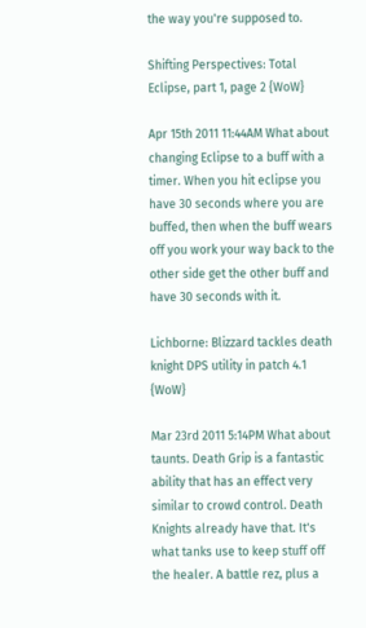the way you're supposed to.

Shifting Perspectives: Total Eclipse, part 1, page 2 {WoW}

Apr 15th 2011 11:44AM What about changing Eclipse to a buff with a timer. When you hit eclipse you have 30 seconds where you are buffed, then when the buff wears off you work your way back to the other side get the other buff and have 30 seconds with it.

Lichborne: Blizzard tackles death knight DPS utility in patch 4.1 {WoW}

Mar 23rd 2011 5:14PM What about taunts. Death Grip is a fantastic ability that has an effect very similar to crowd control. Death Knights already have that. It's what tanks use to keep stuff off the healer. A battle rez, plus a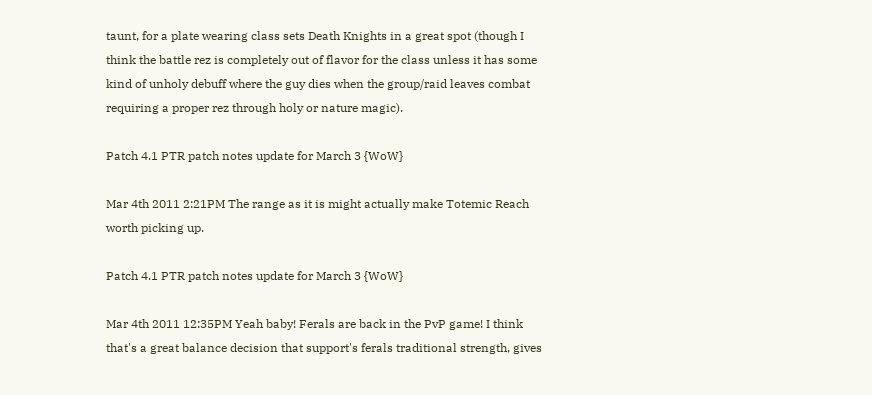taunt, for a plate wearing class sets Death Knights in a great spot (though I think the battle rez is completely out of flavor for the class unless it has some kind of unholy debuff where the guy dies when the group/raid leaves combat requiring a proper rez through holy or nature magic).

Patch 4.1 PTR patch notes update for March 3 {WoW}

Mar 4th 2011 2:21PM The range as it is might actually make Totemic Reach worth picking up.

Patch 4.1 PTR patch notes update for March 3 {WoW}

Mar 4th 2011 12:35PM Yeah baby! Ferals are back in the PvP game! I think that's a great balance decision that support's ferals traditional strength, gives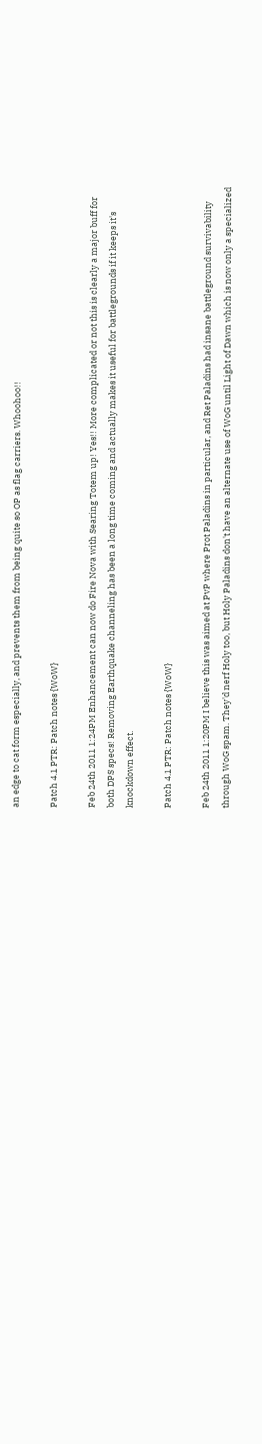an edge to cat form especially, and prevents them from being quite so OP as flag carriers. Whoohoo!!

Patch 4.1 PTR: Patch notes {WoW}

Feb 24th 2011 1:24PM Enhancement can now do Fire Nova with Searing Totem up! Yes!! More complicated or not this is clearly a major buff for both DPS specs! Removing Earthquake channeling has been a long time coming and actually makes it useful for battlegrounds if it keeps it's knockdown effect.

Patch 4.1 PTR: Patch notes {WoW}

Feb 24th 2011 1:20PM I believe this was aimed at PvP where Prot Paladins in particular, and Ret Paladins had insane battleground survivability through WoG spam. They'd nerf Holy too, but Holy Paladins don't have an alternate use of WoG until Light of Dawn which is now only a specialized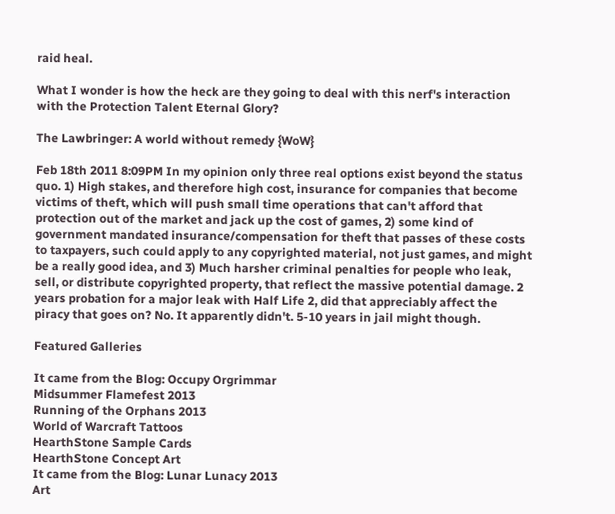raid heal.

What I wonder is how the heck are they going to deal with this nerf's interaction with the Protection Talent Eternal Glory?

The Lawbringer: A world without remedy {WoW}

Feb 18th 2011 8:09PM In my opinion only three real options exist beyond the status quo. 1) High stakes, and therefore high cost, insurance for companies that become victims of theft, which will push small time operations that can't afford that protection out of the market and jack up the cost of games, 2) some kind of government mandated insurance/compensation for theft that passes of these costs to taxpayers, such could apply to any copyrighted material, not just games, and might be a really good idea, and 3) Much harsher criminal penalties for people who leak, sell, or distribute copyrighted property, that reflect the massive potential damage. 2 years probation for a major leak with Half Life 2, did that appreciably affect the piracy that goes on? No. It apparently didn't. 5-10 years in jail might though.

Featured Galleries

It came from the Blog: Occupy Orgrimmar
Midsummer Flamefest 2013
Running of the Orphans 2013
World of Warcraft Tattoos
HearthStone Sample Cards
HearthStone Concept Art
It came from the Blog: Lunar Lunacy 2013
Art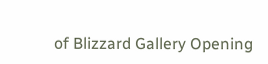of Blizzard Gallery Opening